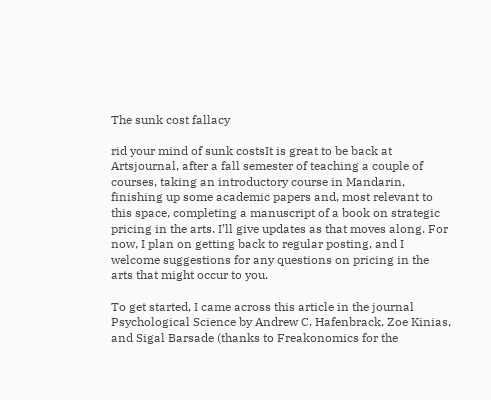The sunk cost fallacy

rid your mind of sunk costsIt is great to be back at Artsjournal, after a fall semester of teaching a couple of courses, taking an introductory course in Mandarin, finishing up some academic papers and, most relevant to this space, completing a manuscript of a book on strategic pricing in the arts. I’ll give updates as that moves along. For now, I plan on getting back to regular posting, and I welcome suggestions for any questions on pricing in the arts that might occur to you.

To get started, I came across this article in the journal Psychological Science by Andrew C. Hafenbrack, Zoe Kinias, and Sigal Barsade (thanks to Freakonomics for the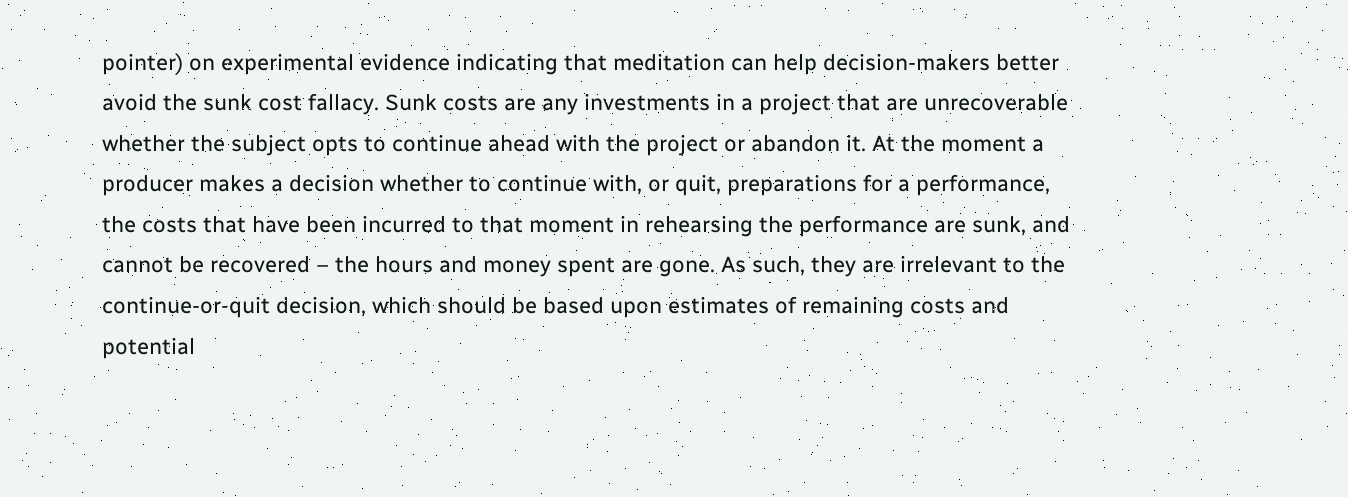pointer) on experimental evidence indicating that meditation can help decision-makers better avoid the sunk cost fallacy. Sunk costs are any investments in a project that are unrecoverable whether the subject opts to continue ahead with the project or abandon it. At the moment a producer makes a decision whether to continue with, or quit, preparations for a performance, the costs that have been incurred to that moment in rehearsing the performance are sunk, and cannot be recovered – the hours and money spent are gone. As such, they are irrelevant to the continue-or-quit decision, which should be based upon estimates of remaining costs and potential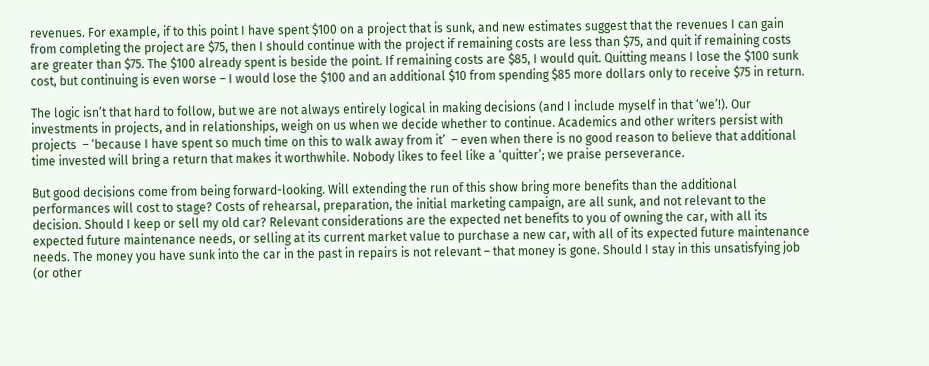revenues. For example, if to this point I have spent $100 on a project that is sunk, and new estimates suggest that the revenues I can gain from completing the project are $75, then I should continue with the project if remaining costs are less than $75, and quit if remaining costs are greater than $75. The $100 already spent is beside the point. If remaining costs are $85, I would quit. Quitting means I lose the $100 sunk cost, but continuing is even worse – I would lose the $100 and an additional $10 from spending $85 more dollars only to receive $75 in return.

The logic isn’t that hard to follow, but we are not always entirely logical in making decisions (and I include myself in that ‘we’!). Our investments in projects, and in relationships, weigh on us when we decide whether to continue. Academics and other writers persist with projects  – ‘because I have spent so much time on this to walk away from it’  – even when there is no good reason to believe that additional time invested will bring a return that makes it worthwhile. Nobody likes to feel like a ‘quitter’; we praise perseverance.

But good decisions come from being forward-looking. Will extending the run of this show bring more benefits than the additional performances will cost to stage? Costs of rehearsal, preparation, the initial marketing campaign, are all sunk, and not relevant to the decision. Should I keep or sell my old car? Relevant considerations are the expected net benefits to you of owning the car, with all its expected future maintenance needs, or selling at its current market value to purchase a new car, with all of its expected future maintenance needs. The money you have sunk into the car in the past in repairs is not relevant – that money is gone. Should I stay in this unsatisfying job (or other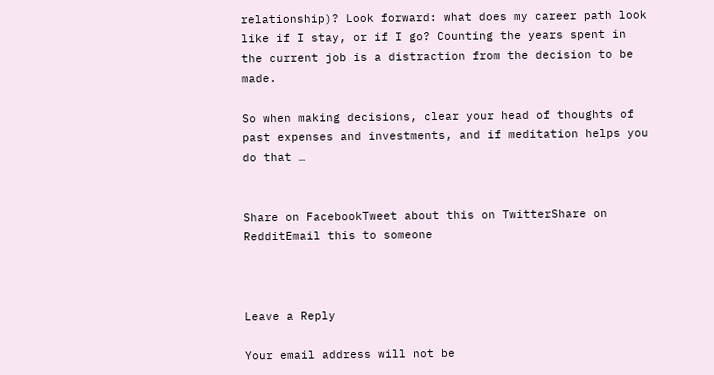relationship)? Look forward: what does my career path look like if I stay, or if I go? Counting the years spent in the current job is a distraction from the decision to be made.

So when making decisions, clear your head of thoughts of past expenses and investments, and if meditation helps you do that …


Share on FacebookTweet about this on TwitterShare on RedditEmail this to someone



Leave a Reply

Your email address will not be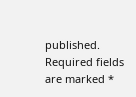published. Required fields are marked *